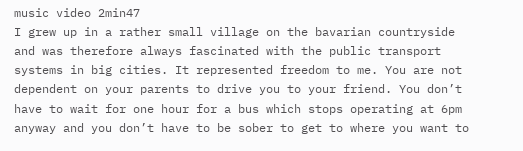music video 2min47
I grew up in a rather small village on the bavarian countryside and was therefore always fascinated with the public transport systems in big cities. It represented freedom to me. You are not dependent on your parents to drive you to your friend. You don’t have to wait for one hour for a bus which stops operating at 6pm anyway and you don’t have to be sober to get to where you want to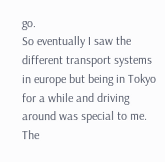go.
So eventually I saw the different transport systems in europe but being in Tokyo for a while and driving around was special to me. The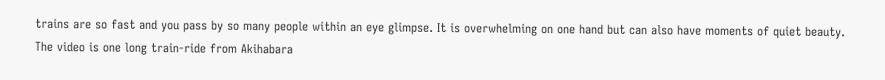trains are so fast and you pass by so many people within an eye glimpse. It is overwhelming on one hand but can also have moments of quiet beauty.
The video is one long train-ride from Akihabara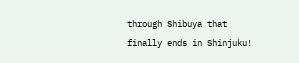through Shibuya that finally ends in Shinjuku!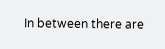In between there are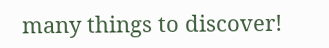many things to discover!